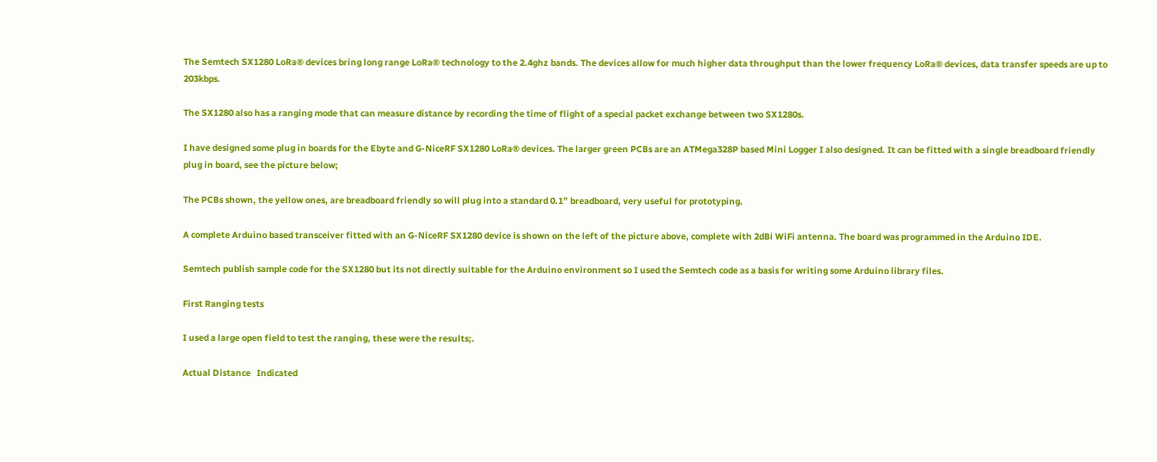The Semtech SX1280 LoRa® devices bring long range LoRa® technology to the 2.4ghz bands. The devices allow for much higher data throughput than the lower frequency LoRa® devices, data transfer speeds are up to 203kbps.

The SX1280 also has a ranging mode that can measure distance by recording the time of flight of a special packet exchange between two SX1280s.

I have designed some plug in boards for the Ebyte and G-NiceRF SX1280 LoRa® devices. The larger green PCBs are an ATMega328P based Mini Logger I also designed. It can be fitted with a single breadboard friendly plug in board, see the picture below;

The PCBs shown, the yellow ones, are breadboard friendly so will plug into a standard 0.1” breadboard, very useful for prototyping.

A complete Arduino based transceiver fitted with an G-NiceRF SX1280 device is shown on the left of the picture above, complete with 2dBi WiFi antenna. The board was programmed in the Arduino IDE.

Semtech publish sample code for the SX1280 but its not directly suitable for the Arduino environment so I used the Semtech code as a basis for writing some Arduino library files.

First Ranging tests

I used a large open field to test the ranging, these were the results;.

Actual Distance   Indicated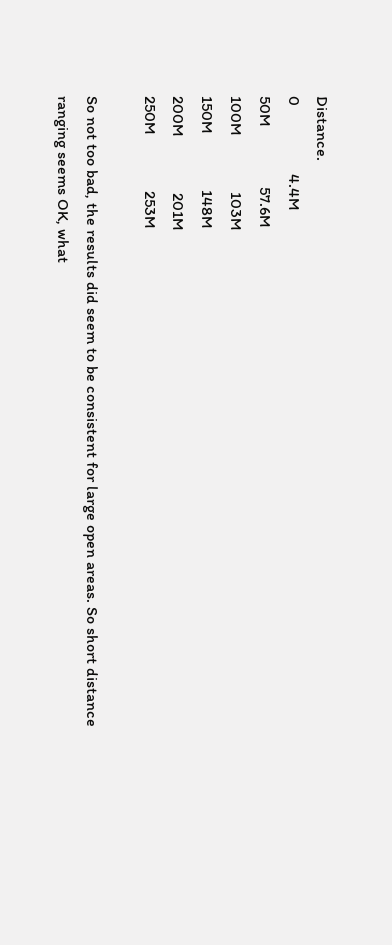Distance.
0                 4.4M
50M               57.6M
100M              103M
150M              148M
200M              201M
250M              253M

So not too bad, the results did seem to be consistent for large open areas. So short distance ranging seems OK, what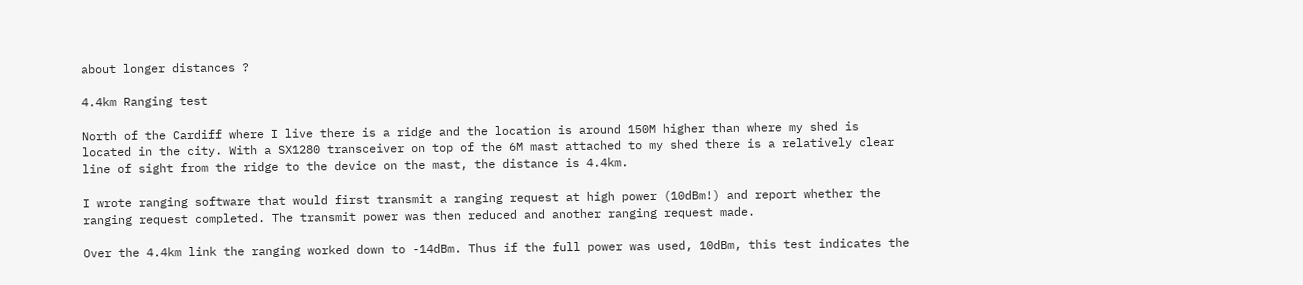about longer distances ?

4.4km Ranging test

North of the Cardiff where I live there is a ridge and the location is around 150M higher than where my shed is located in the city. With a SX1280 transceiver on top of the 6M mast attached to my shed there is a relatively clear line of sight from the ridge to the device on the mast, the distance is 4.4km.

I wrote ranging software that would first transmit a ranging request at high power (10dBm!) and report whether the ranging request completed. The transmit power was then reduced and another ranging request made.

Over the 4.4km link the ranging worked down to -14dBm. Thus if the full power was used, 10dBm, this test indicates the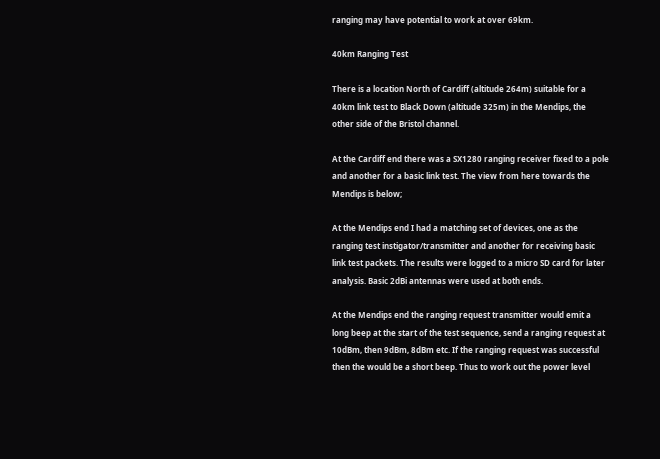ranging may have potential to work at over 69km.

40km Ranging Test

There is a location North of Cardiff (altitude 264m) suitable for a 40km link test to Black Down (altitude 325m) in the Mendips, the other side of the Bristol channel.

At the Cardiff end there was a SX1280 ranging receiver fixed to a pole and another for a basic link test. The view from here towards the Mendips is below;

At the Mendips end I had a matching set of devices, one as the ranging test instigator/transmitter and another for receiving basic link test packets. The results were logged to a micro SD card for later analysis. Basic 2dBi antennas were used at both ends.

At the Mendips end the ranging request transmitter would emit a long beep at the start of the test sequence, send a ranging request at 10dBm, then 9dBm, 8dBm etc. If the ranging request was successful then the would be a short beep. Thus to work out the power level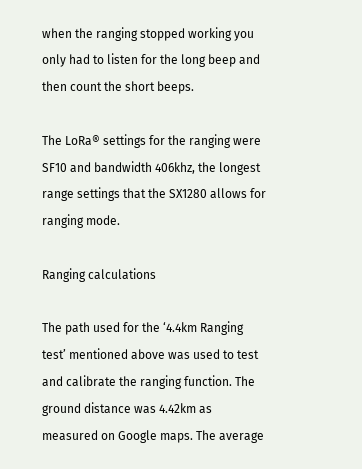when the ranging stopped working you only had to listen for the long beep and then count the short beeps.

The LoRa® settings for the ranging were SF10 and bandwidth 406khz, the longest range settings that the SX1280 allows for ranging mode.

Ranging calculations

The path used for the ‘4.4km Ranging test’ mentioned above was used to test and calibrate the ranging function. The ground distance was 4.42km as measured on Google maps. The average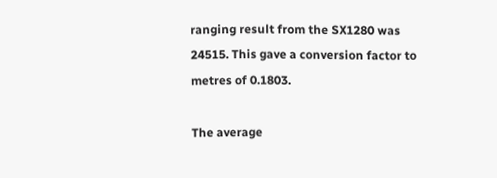ranging result from the SX1280 was 24515. This gave a conversion factor to metres of 0.1803.

The average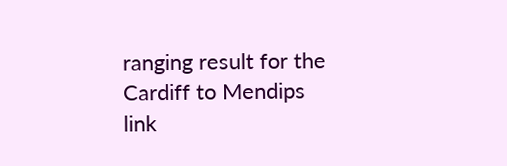ranging result for the Cardiff to Mendips link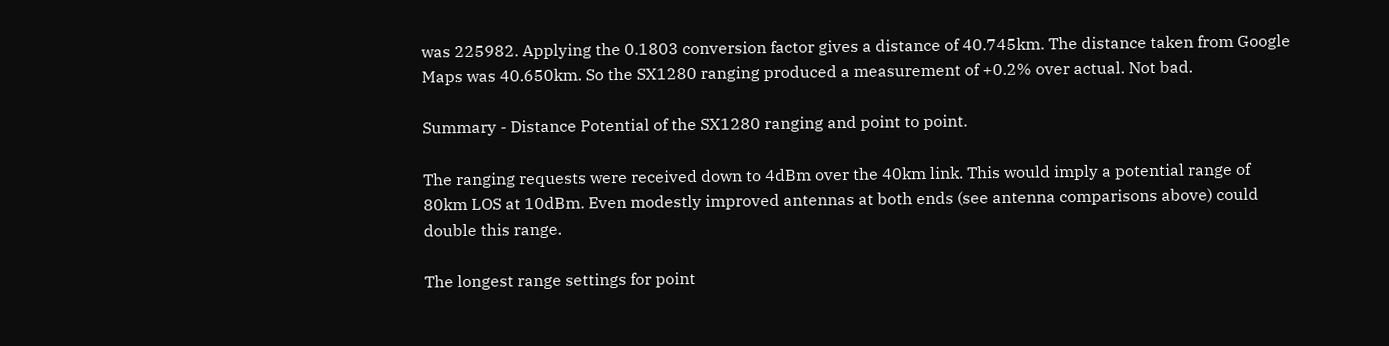was 225982. Applying the 0.1803 conversion factor gives a distance of 40.745km. The distance taken from Google Maps was 40.650km. So the SX1280 ranging produced a measurement of +0.2% over actual. Not bad.

Summary - Distance Potential of the SX1280 ranging and point to point.

The ranging requests were received down to 4dBm over the 40km link. This would imply a potential range of 80km LOS at 10dBm. Even modestly improved antennas at both ends (see antenna comparisons above) could double this range.

The longest range settings for point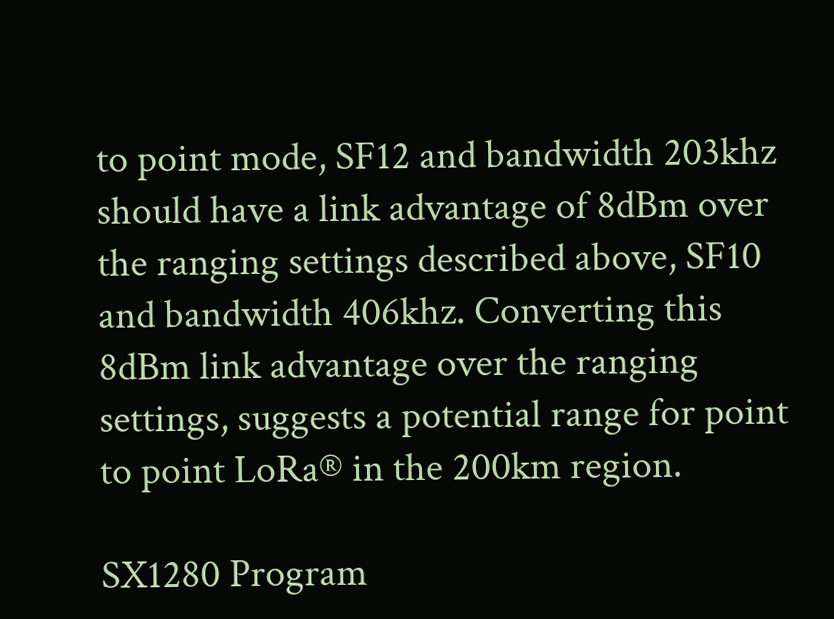to point mode, SF12 and bandwidth 203khz should have a link advantage of 8dBm over the ranging settings described above, SF10 and bandwidth 406khz. Converting this 8dBm link advantage over the ranging settings, suggests a potential range for point to point LoRa® in the 200km region.

SX1280 Program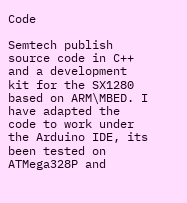Code

Semtech publish source code in C++ and a development kit for the SX1280 based on ARM\MBED. I have adapted the code to work under the Arduino IDE, its been tested on ATMega328P and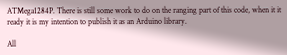ATMega1284P. There is still some work to do on the ranging part of this code, when it it ready it is my intention to publish it as an Arduino library.

All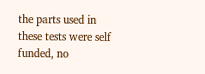the parts used in these tests were self funded, no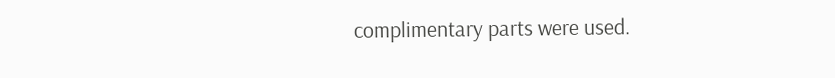complimentary parts were used.